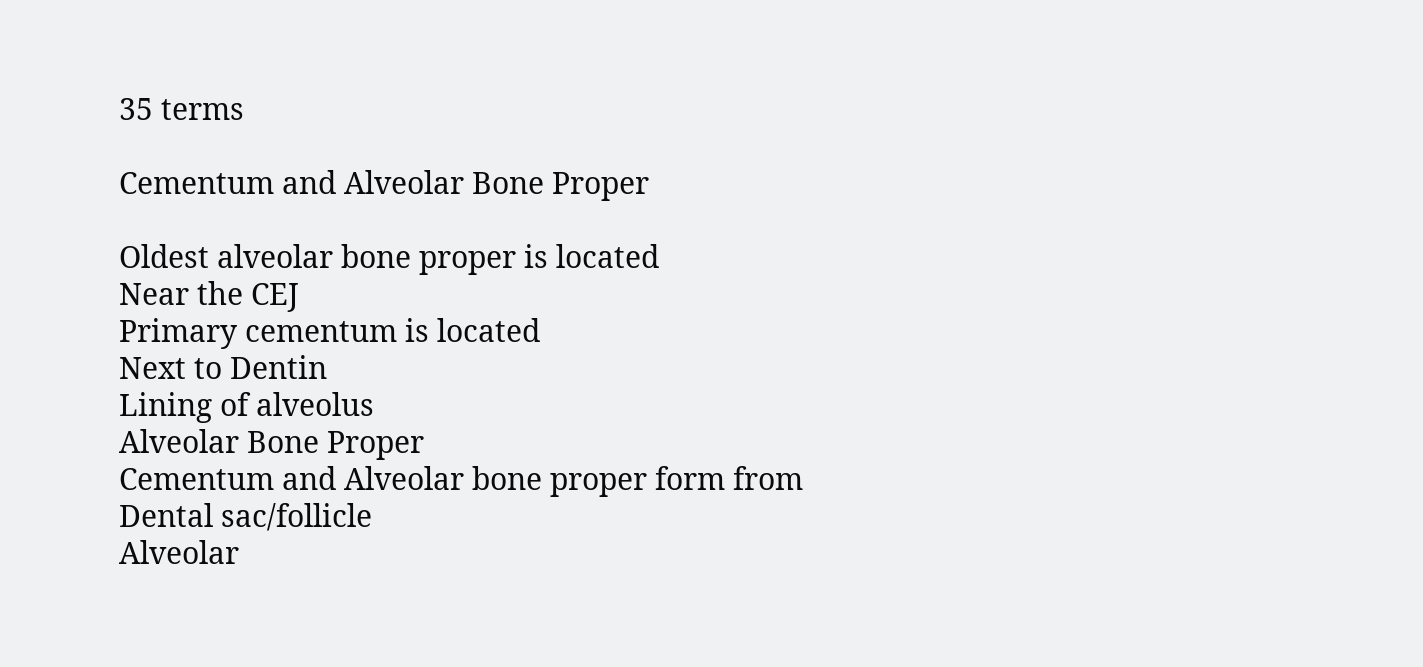35 terms

Cementum and Alveolar Bone Proper

Oldest alveolar bone proper is located
Near the CEJ
Primary cementum is located
Next to Dentin
Lining of alveolus
Alveolar Bone Proper
Cementum and Alveolar bone proper form from
Dental sac/follicle
Alveolar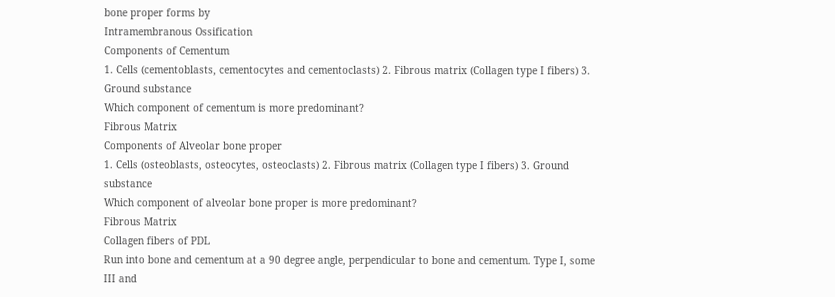bone proper forms by
Intramembranous Ossification
Components of Cementum
1. Cells (cementoblasts, cementocytes and cementoclasts) 2. Fibrous matrix (Collagen type I fibers) 3. Ground substance
Which component of cementum is more predominant?
Fibrous Matrix
Components of Alveolar bone proper
1. Cells (osteoblasts, osteocytes, osteoclasts) 2. Fibrous matrix (Collagen type I fibers) 3. Ground substance
Which component of alveolar bone proper is more predominant?
Fibrous Matrix
Collagen fibers of PDL
Run into bone and cementum at a 90 degree angle, perpendicular to bone and cementum. Type I, some III and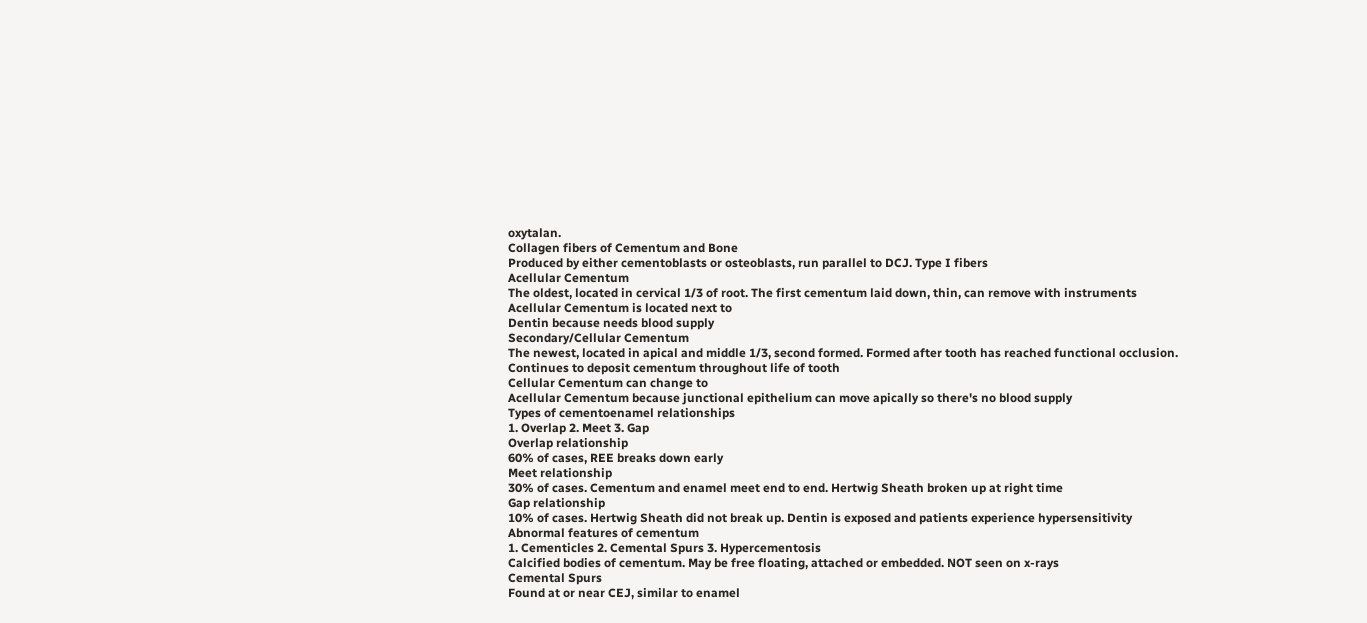oxytalan.
Collagen fibers of Cementum and Bone
Produced by either cementoblasts or osteoblasts, run parallel to DCJ. Type I fibers
Acellular Cementum
The oldest, located in cervical 1/3 of root. The first cementum laid down, thin, can remove with instruments
Acellular Cementum is located next to
Dentin because needs blood supply
Secondary/Cellular Cementum
The newest, located in apical and middle 1/3, second formed. Formed after tooth has reached functional occlusion. Continues to deposit cementum throughout life of tooth
Cellular Cementum can change to
Acellular Cementum because junctional epithelium can move apically so there's no blood supply
Types of cementoenamel relationships
1. Overlap 2. Meet 3. Gap
Overlap relationship
60% of cases, REE breaks down early
Meet relationship
30% of cases. Cementum and enamel meet end to end. Hertwig Sheath broken up at right time
Gap relationship
10% of cases. Hertwig Sheath did not break up. Dentin is exposed and patients experience hypersensitivity
Abnormal features of cementum
1. Cementicles 2. Cemental Spurs 3. Hypercementosis
Calcified bodies of cementum. May be free floating, attached or embedded. NOT seen on x-rays
Cemental Spurs
Found at or near CEJ, similar to enamel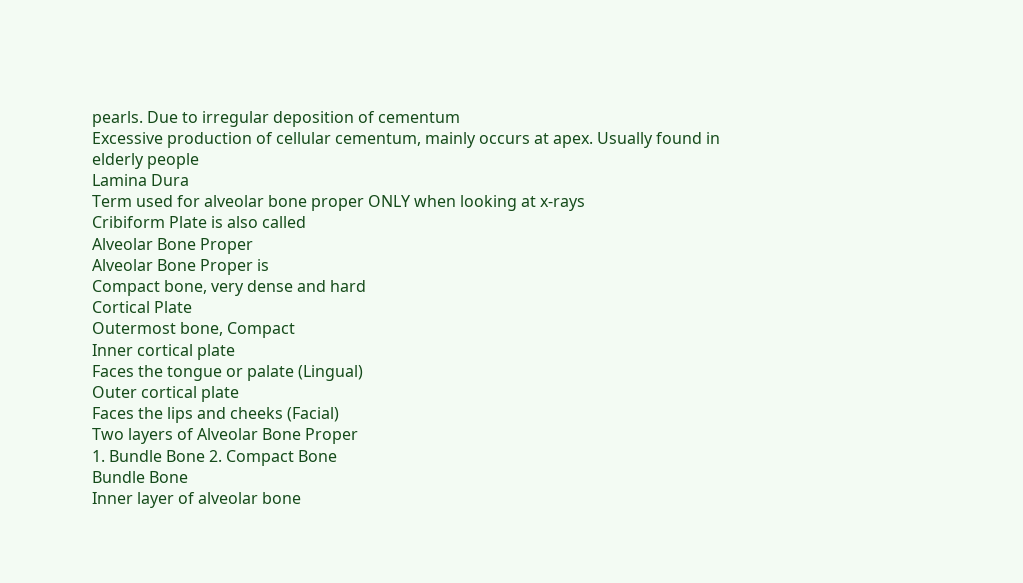pearls. Due to irregular deposition of cementum
Excessive production of cellular cementum, mainly occurs at apex. Usually found in elderly people
Lamina Dura
Term used for alveolar bone proper ONLY when looking at x-rays
Cribiform Plate is also called
Alveolar Bone Proper
Alveolar Bone Proper is
Compact bone, very dense and hard
Cortical Plate
Outermost bone, Compact
Inner cortical plate
Faces the tongue or palate (Lingual)
Outer cortical plate
Faces the lips and cheeks (Facial)
Two layers of Alveolar Bone Proper
1. Bundle Bone 2. Compact Bone
Bundle Bone
Inner layer of alveolar bone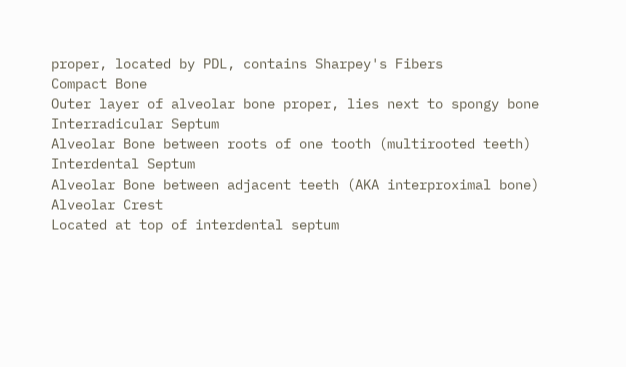proper, located by PDL, contains Sharpey's Fibers
Compact Bone
Outer layer of alveolar bone proper, lies next to spongy bone
Interradicular Septum
Alveolar Bone between roots of one tooth (multirooted teeth)
Interdental Septum
Alveolar Bone between adjacent teeth (AKA interproximal bone)
Alveolar Crest
Located at top of interdental septum